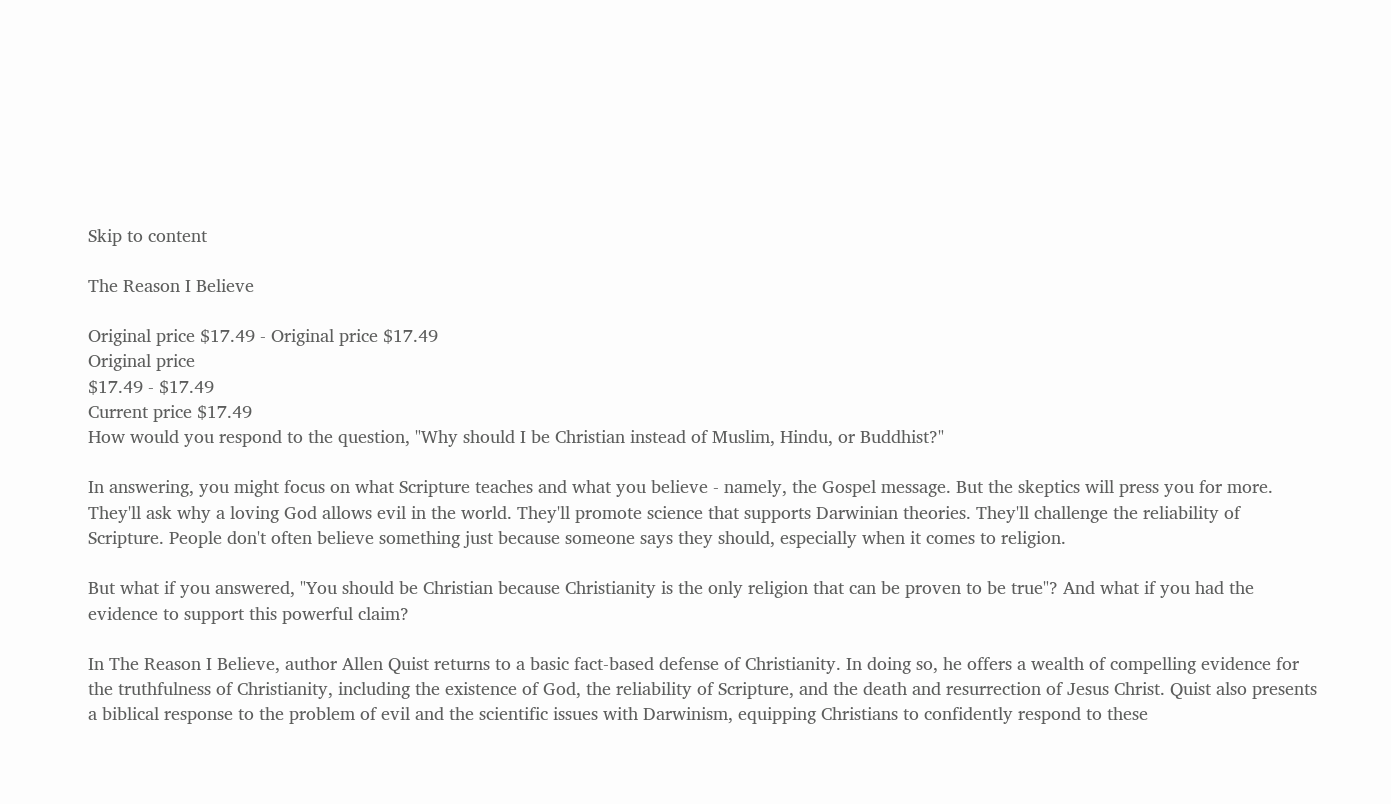Skip to content

The Reason I Believe

Original price $17.49 - Original price $17.49
Original price
$17.49 - $17.49
Current price $17.49
How would you respond to the question, "Why should I be Christian instead of Muslim, Hindu, or Buddhist?"

In answering, you might focus on what Scripture teaches and what you believe - namely, the Gospel message. But the skeptics will press you for more. They'll ask why a loving God allows evil in the world. They'll promote science that supports Darwinian theories. They'll challenge the reliability of Scripture. People don't often believe something just because someone says they should, especially when it comes to religion.

But what if you answered, "You should be Christian because Christianity is the only religion that can be proven to be true"? And what if you had the evidence to support this powerful claim?

In The Reason I Believe, author Allen Quist returns to a basic fact-based defense of Christianity. In doing so, he offers a wealth of compelling evidence for the truthfulness of Christianity, including the existence of God, the reliability of Scripture, and the death and resurrection of Jesus Christ. Quist also presents a biblical response to the problem of evil and the scientific issues with Darwinism, equipping Christians to confidently respond to these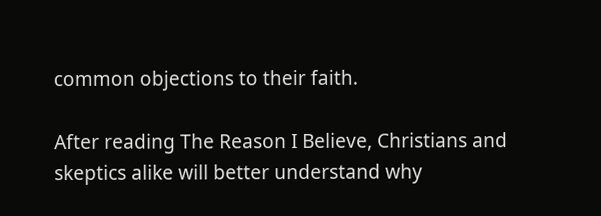common objections to their faith.

After reading The Reason I Believe, Christians and skeptics alike will better understand why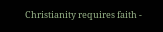Christianity requires faith -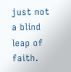just not a blind leap of faith.